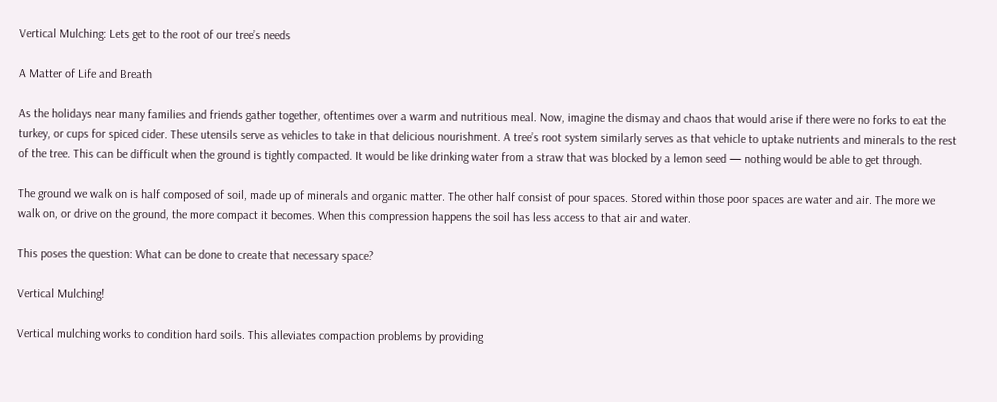Vertical Mulching: Lets get to the root of our tree’s needs

A Matter of Life and Breath

As the holidays near many families and friends gather together, oftentimes over a warm and nutritious meal. Now, imagine the dismay and chaos that would arise if there were no forks to eat the turkey, or cups for spiced cider. These utensils serve as vehicles to take in that delicious nourishment. A tree’s root system similarly serves as that vehicle to uptake nutrients and minerals to the rest of the tree. This can be difficult when the ground is tightly compacted. It would be like drinking water from a straw that was blocked by a lemon seed — nothing would be able to get through.

The ground we walk on is half composed of soil, made up of minerals and organic matter. The other half consist of pour spaces. Stored within those poor spaces are water and air. The more we walk on, or drive on the ground, the more compact it becomes. When this compression happens the soil has less access to that air and water.

This poses the question: What can be done to create that necessary space?

Vertical Mulching!

Vertical mulching works to condition hard soils. This alleviates compaction problems by providing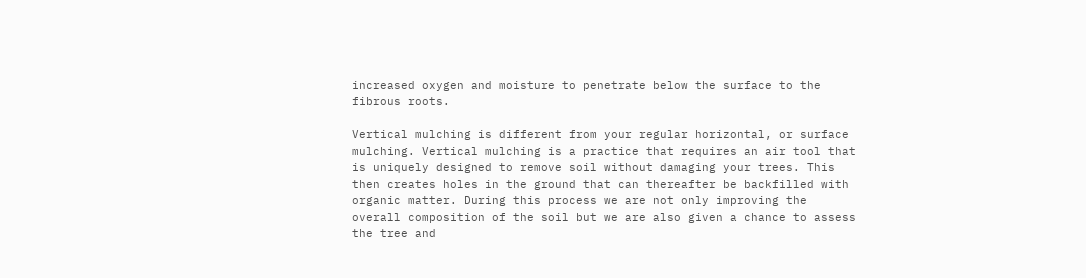increased oxygen and moisture to penetrate below the surface to the fibrous roots.

Vertical mulching is different from your regular horizontal, or surface mulching. Vertical mulching is a practice that requires an air tool that is uniquely designed to remove soil without damaging your trees. This then creates holes in the ground that can thereafter be backfilled with organic matter. During this process we are not only improving the overall composition of the soil but we are also given a chance to assess the tree and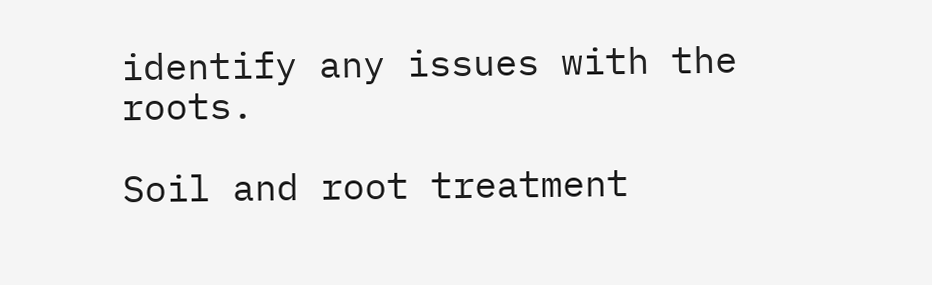identify any issues with the roots.

Soil and root treatment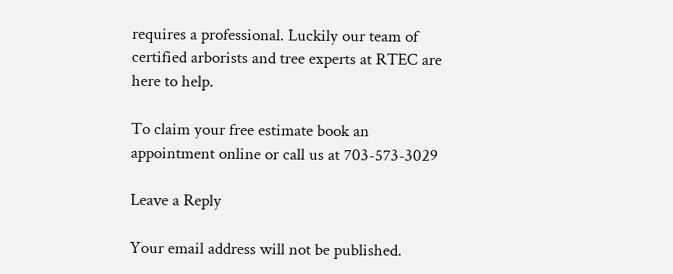requires a professional. Luckily our team of certified arborists and tree experts at RTEC are here to help.

To claim your free estimate book an appointment online or call us at 703-573-3029

Leave a Reply

Your email address will not be published.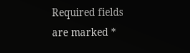Required fields are marked *